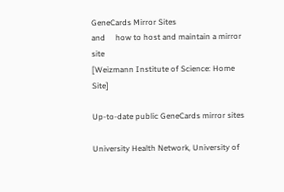GeneCards Mirror Sites
and     how to host and maintain a mirror site
[Weizmann Institute of Science: Home Site]

Up-to-date public GeneCards mirror sites

University Health Network, University of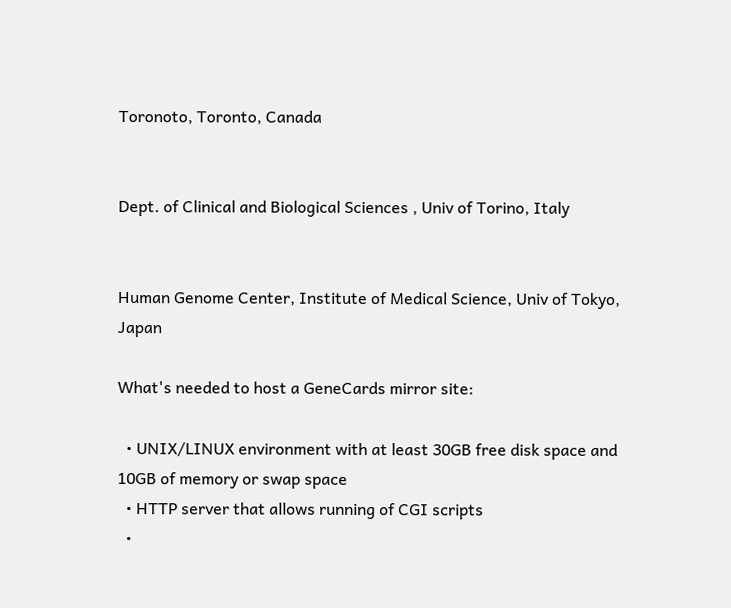Toronoto, Toronto, Canada


Dept. of Clinical and Biological Sciences , Univ of Torino, Italy


Human Genome Center, Institute of Medical Science, Univ of Tokyo, Japan

What's needed to host a GeneCards mirror site:

  • UNIX/LINUX environment with at least 30GB free disk space and 10GB of memory or swap space
  • HTTP server that allows running of CGI scripts
  •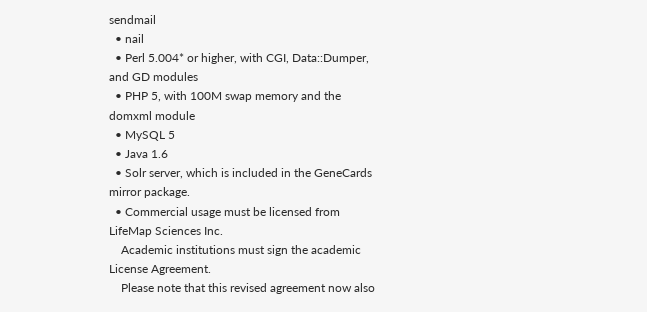sendmail
  • nail
  • Perl 5.004* or higher, with CGI, Data::Dumper, and GD modules
  • PHP 5, with 100M swap memory and the domxml module
  • MySQL 5
  • Java 1.6
  • Solr server, which is included in the GeneCards mirror package.
  • Commercial usage must be licensed from LifeMap Sciences Inc.
    Academic institutions must sign the academic License Agreement.
    Please note that this revised agreement now also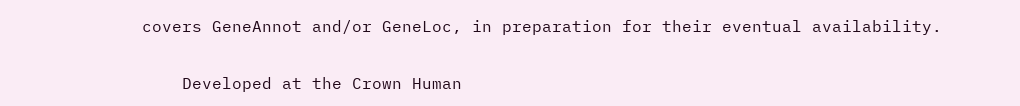covers GeneAnnot and/or GeneLoc, in preparation for their eventual availability.

    Developed at the Crown Human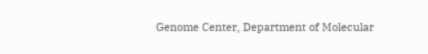Genome Center, Department of Molecular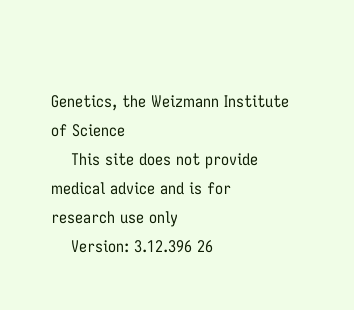Genetics, the Weizmann Institute of Science
    This site does not provide medical advice and is for research use only
    Version: 3.12.396 26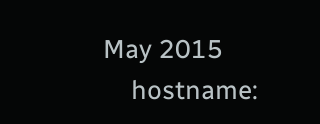May 2015
    hostname: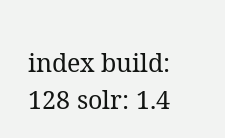index build: 128 solr: 1.4